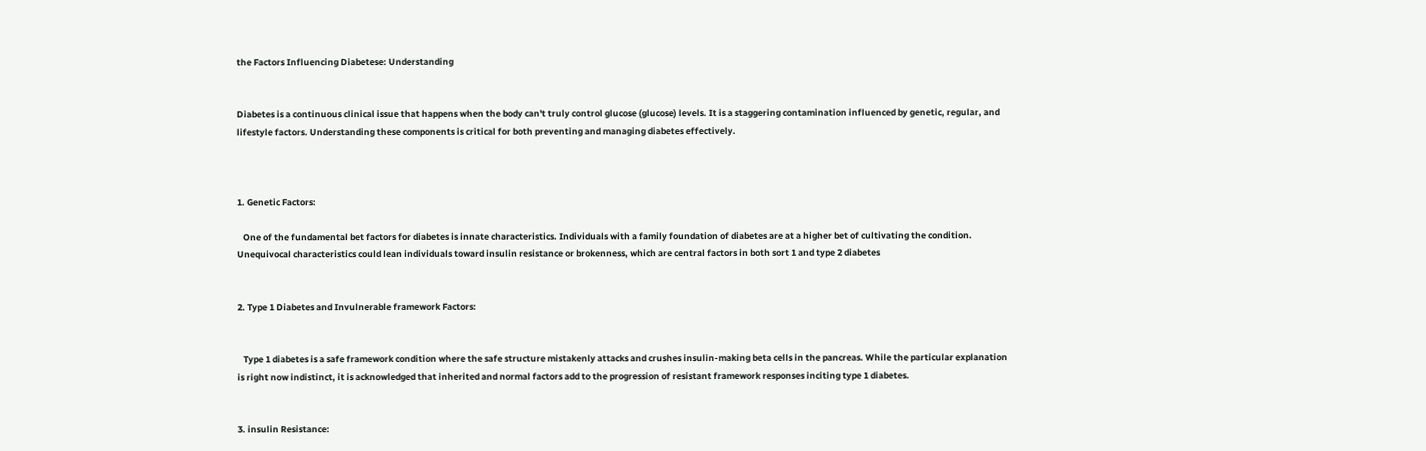the Factors Influencing Diabetese: Understanding


Diabetes is a continuous clinical issue that happens when the body can't truly control glucose (glucose) levels. It is a staggering contamination influenced by genetic, regular, and lifestyle factors. Understanding these components is critical for both preventing and managing diabetes effectively.



1. Genetic Factors:

   One of the fundamental bet factors for diabetes is innate characteristics. Individuals with a family foundation of diabetes are at a higher bet of cultivating the condition. Unequivocal characteristics could lean individuals toward insulin resistance or brokenness, which are central factors in both sort 1 and type 2 diabetes


2. Type 1 Diabetes and Invulnerable framework Factors:


   Type 1 diabetes is a safe framework condition where the safe structure mistakenly attacks and crushes insulin-making beta cells in the pancreas. While the particular explanation is right now indistinct, it is acknowledged that inherited and normal factors add to the progression of resistant framework responses inciting type 1 diabetes.


3. insulin Resistance: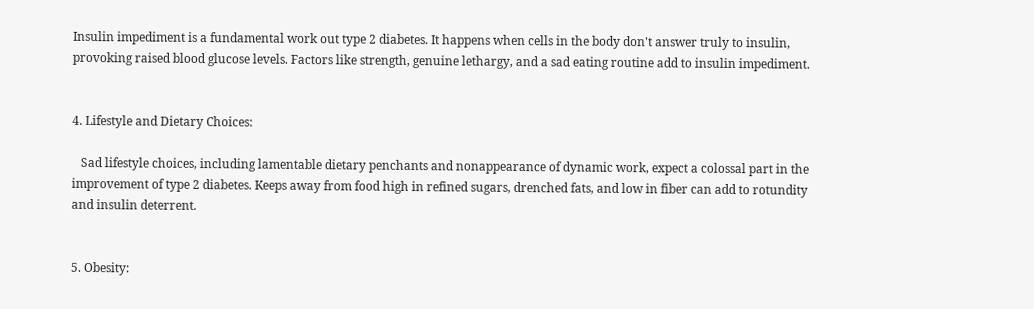Insulin impediment is a fundamental work out type 2 diabetes. It happens when cells in the body don't answer truly to insulin, provoking raised blood glucose levels. Factors like strength, genuine lethargy, and a sad eating routine add to insulin impediment.


4. Lifestyle and Dietary Choices:

   Sad lifestyle choices, including lamentable dietary penchants and nonappearance of dynamic work, expect a colossal part in the improvement of type 2 diabetes. Keeps away from food high in refined sugars, drenched fats, and low in fiber can add to rotundity and insulin deterrent.


5. Obesity: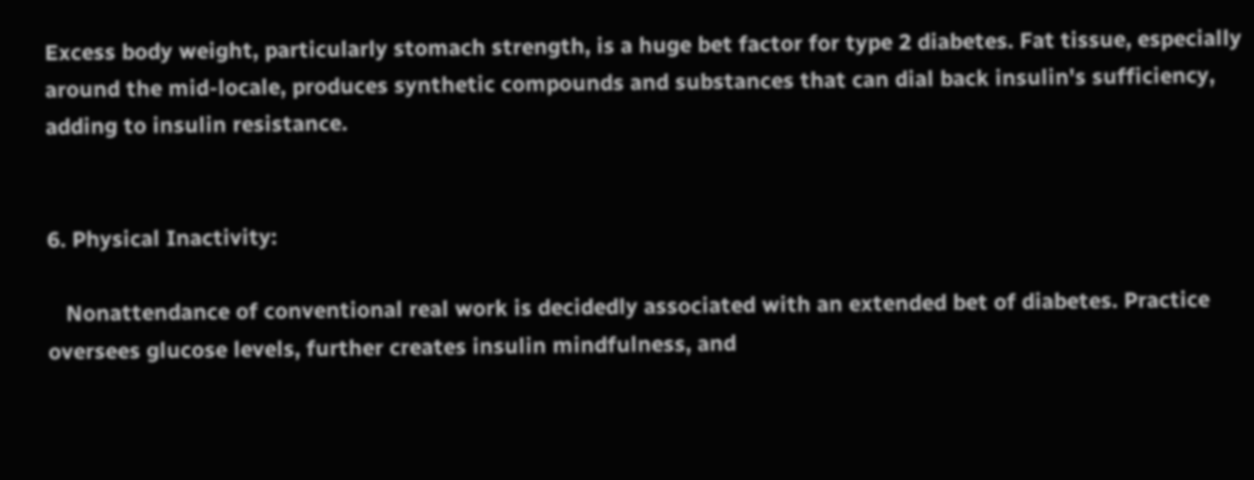Excess body weight, particularly stomach strength, is a huge bet factor for type 2 diabetes. Fat tissue, especially around the mid-locale, produces synthetic compounds and substances that can dial back insulin's sufficiency, adding to insulin resistance.


6. Physical Inactivity:

   Nonattendance of conventional real work is decidedly associated with an extended bet of diabetes. Practice oversees glucose levels, further creates insulin mindfulness, and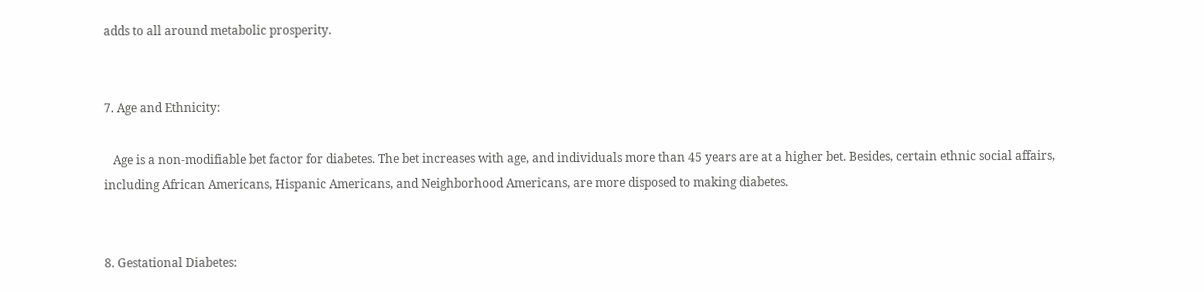adds to all around metabolic prosperity.


7. Age and Ethnicity:

   Age is a non-modifiable bet factor for diabetes. The bet increases with age, and individuals more than 45 years are at a higher bet. Besides, certain ethnic social affairs, including African Americans, Hispanic Americans, and Neighborhood Americans, are more disposed to making diabetes.


8. Gestational Diabetes: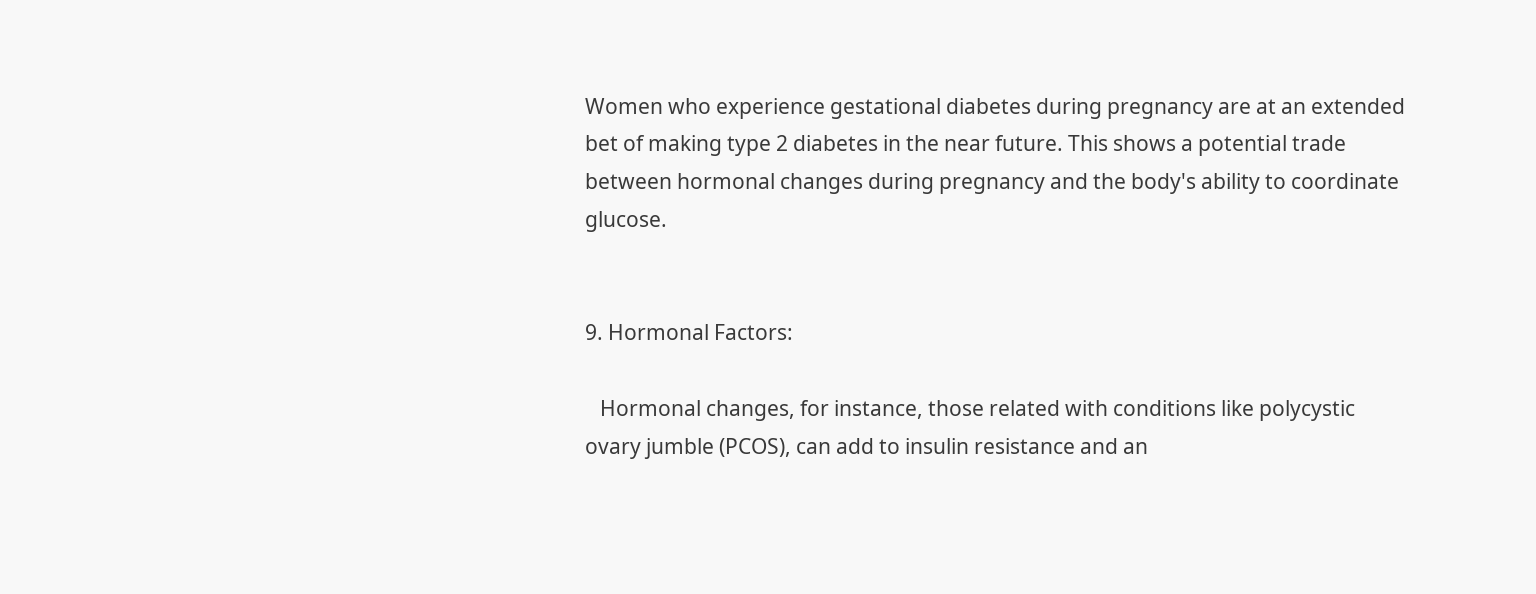Women who experience gestational diabetes during pregnancy are at an extended bet of making type 2 diabetes in the near future. This shows a potential trade between hormonal changes during pregnancy and the body's ability to coordinate glucose.


9. Hormonal Factors:

   Hormonal changes, for instance, those related with conditions like polycystic ovary jumble (PCOS), can add to insulin resistance and an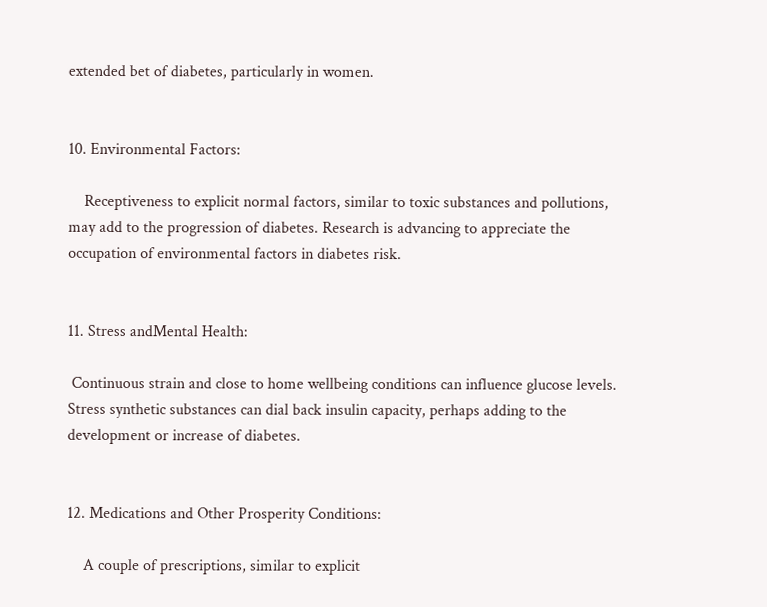extended bet of diabetes, particularly in women.


10. Environmental Factors:

    Receptiveness to explicit normal factors, similar to toxic substances and pollutions, may add to the progression of diabetes. Research is advancing to appreciate the occupation of environmental factors in diabetes risk.


11. Stress andMental Health:

 Continuous strain and close to home wellbeing conditions can influence glucose levels. Stress synthetic substances can dial back insulin capacity, perhaps adding to the development or increase of diabetes.


12. Medications and Other Prosperity Conditions:

    A couple of prescriptions, similar to explicit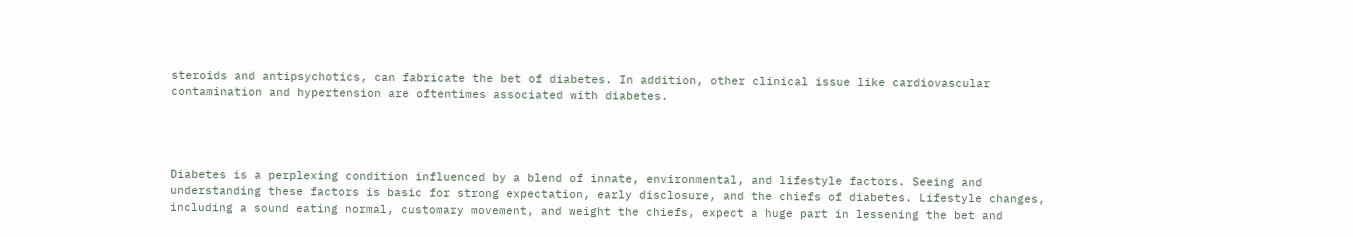steroids and antipsychotics, can fabricate the bet of diabetes. In addition, other clinical issue like cardiovascular contamination and hypertension are oftentimes associated with diabetes.




Diabetes is a perplexing condition influenced by a blend of innate, environmental, and lifestyle factors. Seeing and understanding these factors is basic for strong expectation, early disclosure, and the chiefs of diabetes. Lifestyle changes, including a sound eating normal, customary movement, and weight the chiefs, expect a huge part in lessening the bet and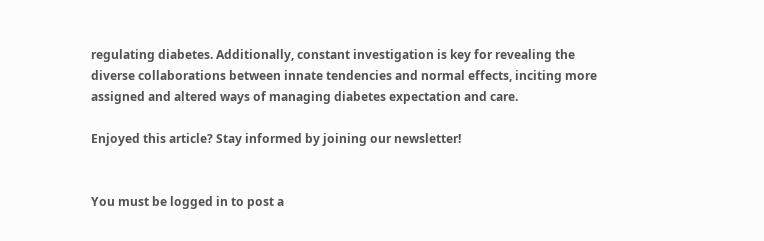regulating diabetes. Additionally, constant investigation is key for revealing the diverse collaborations between innate tendencies and normal effects, inciting more assigned and altered ways of managing diabetes expectation and care.

Enjoyed this article? Stay informed by joining our newsletter!


You must be logged in to post a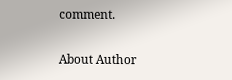comment.

About Author